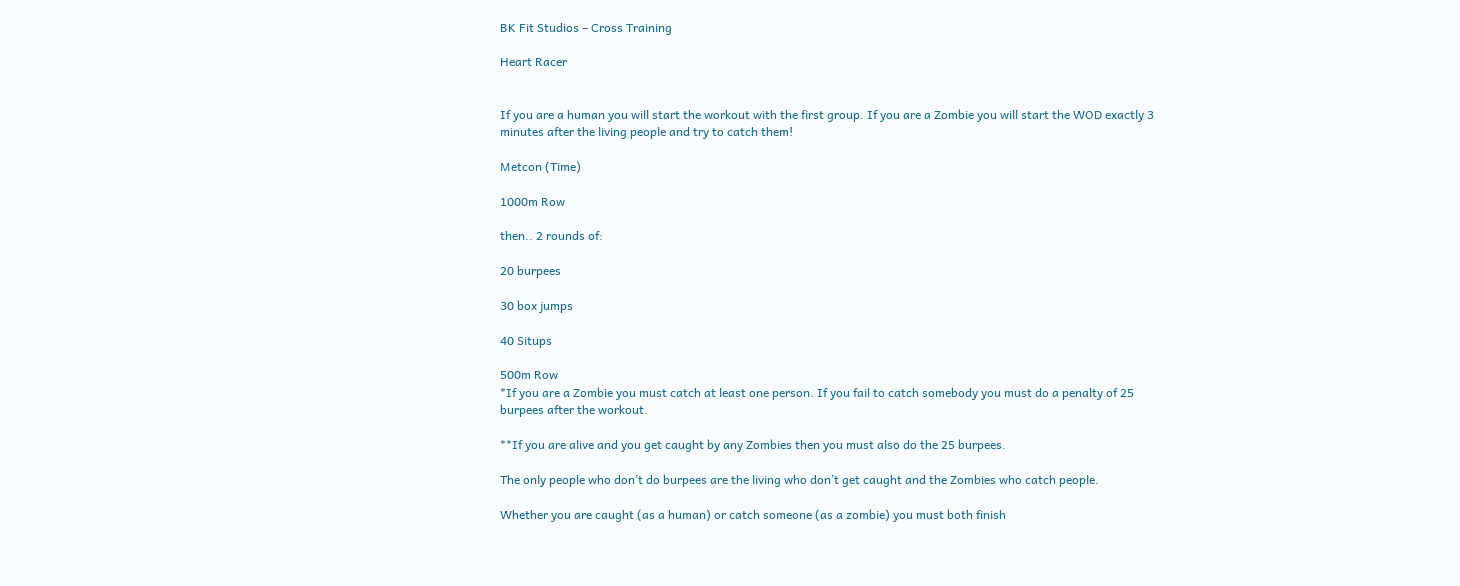BK Fit Studios – Cross Training

Heart Racer


If you are a human you will start the workout with the first group. If you are a Zombie you will start the WOD exactly 3 minutes after the living people and try to catch them!

Metcon (Time)

1000m Row

then.. 2 rounds of:

20 burpees

30 box jumps

40 Situps

500m Row
*If you are a Zombie you must catch at least one person. If you fail to catch somebody you must do a penalty of 25 burpees after the workout.

**If you are alive and you get caught by any Zombies then you must also do the 25 burpees.

The only people who don’t do burpees are the living who don’t get caught and the Zombies who catch people.

Whether you are caught (as a human) or catch someone (as a zombie) you must both finish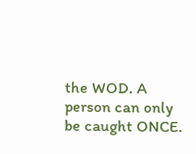the WOD. A person can only be caught ONCE.